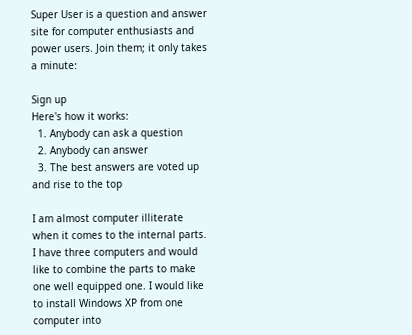Super User is a question and answer site for computer enthusiasts and power users. Join them; it only takes a minute:

Sign up
Here's how it works:
  1. Anybody can ask a question
  2. Anybody can answer
  3. The best answers are voted up and rise to the top

I am almost computer illiterate when it comes to the internal parts. I have three computers and would like to combine the parts to make one well equipped one. I would like to install Windows XP from one computer into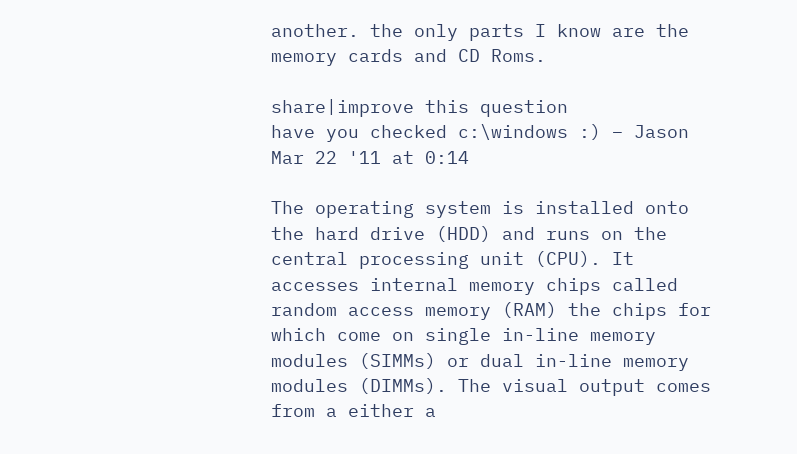another. the only parts I know are the memory cards and CD Roms.

share|improve this question
have you checked c:\windows :) – Jason Mar 22 '11 at 0:14

The operating system is installed onto the hard drive (HDD) and runs on the central processing unit (CPU). It accesses internal memory chips called random access memory (RAM) the chips for which come on single in-line memory modules (SIMMs) or dual in-line memory modules (DIMMs). The visual output comes from a either a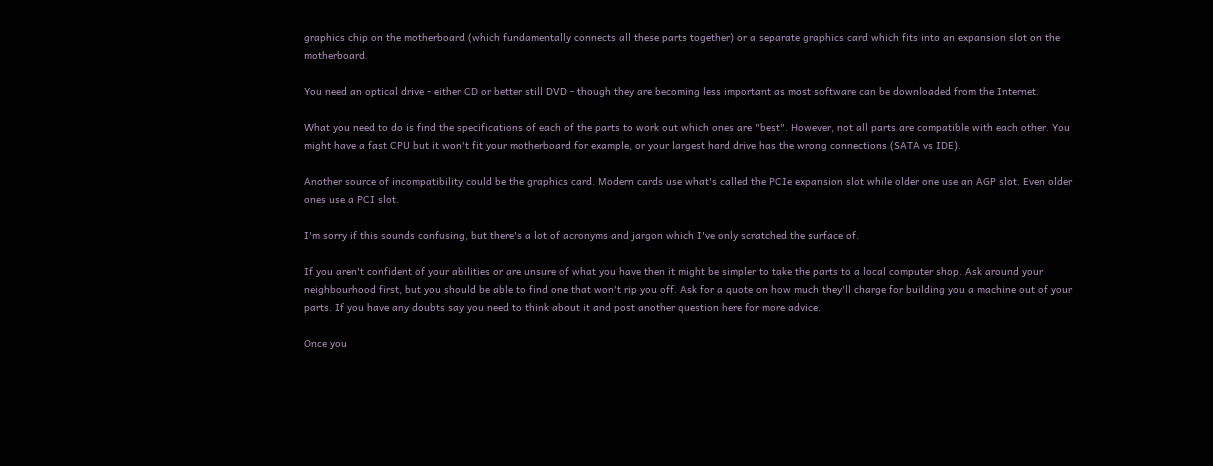graphics chip on the motherboard (which fundamentally connects all these parts together) or a separate graphics card which fits into an expansion slot on the motherboard.

You need an optical drive - either CD or better still DVD - though they are becoming less important as most software can be downloaded from the Internet.

What you need to do is find the specifications of each of the parts to work out which ones are "best". However, not all parts are compatible with each other. You might have a fast CPU but it won't fit your motherboard for example, or your largest hard drive has the wrong connections (SATA vs IDE).

Another source of incompatibility could be the graphics card. Modern cards use what's called the PCIe expansion slot while older one use an AGP slot. Even older ones use a PCI slot.

I'm sorry if this sounds confusing, but there's a lot of acronyms and jargon which I've only scratched the surface of.

If you aren't confident of your abilities or are unsure of what you have then it might be simpler to take the parts to a local computer shop. Ask around your neighbourhood first, but you should be able to find one that won't rip you off. Ask for a quote on how much they'll charge for building you a machine out of your parts. If you have any doubts say you need to think about it and post another question here for more advice.

Once you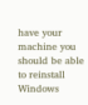have your machine you should be able to reinstall Windows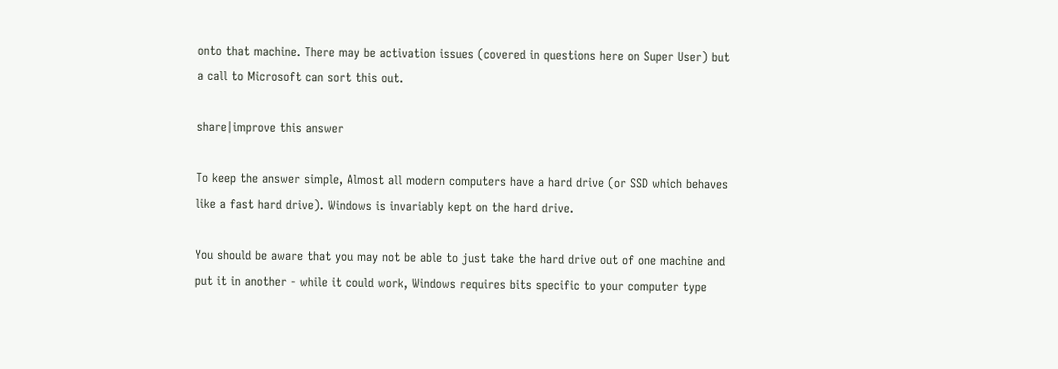onto that machine. There may be activation issues (covered in questions here on Super User) but a call to Microsoft can sort this out.

share|improve this answer

To keep the answer simple, Almost all modern computers have a hard drive (or SSD which behaves like a fast hard drive). Windows is invariably kept on the hard drive.

You should be aware that you may not be able to just take the hard drive out of one machine and put it in another - while it could work, Windows requires bits specific to your computer type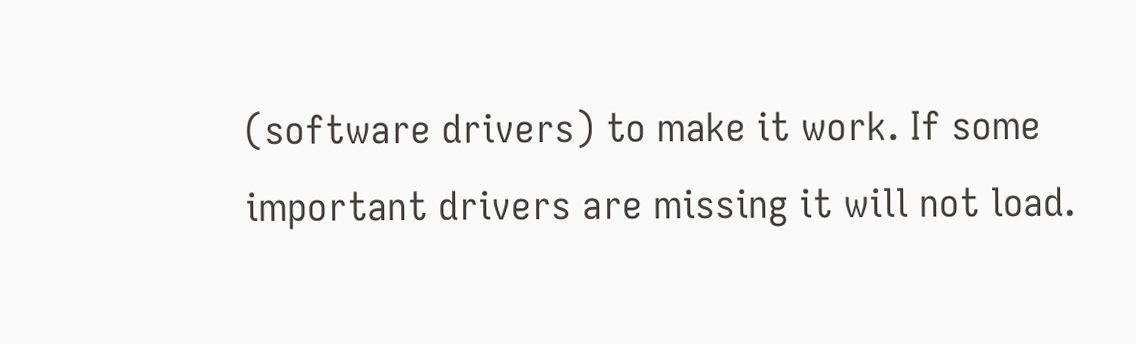(software drivers) to make it work. If some important drivers are missing it will not load.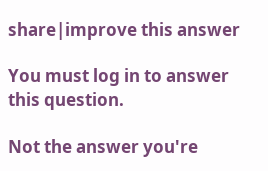share|improve this answer

You must log in to answer this question.

Not the answer you're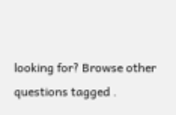looking for? Browse other questions tagged .